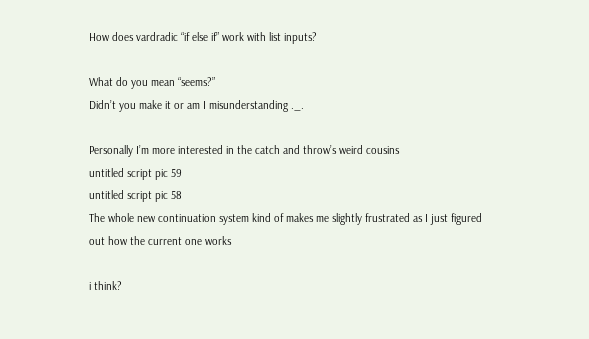How does vardradic “if else if” work with list inputs?

What do you mean “seems?”
Didn’t you make it or am I misunderstanding ._.

Personally I’m more interested in the catch and throw’s weird cousins
untitled script pic 59
untitled script pic 58
The whole new continuation system kind of makes me slightly frustrated as I just figured out how the current one works

i think?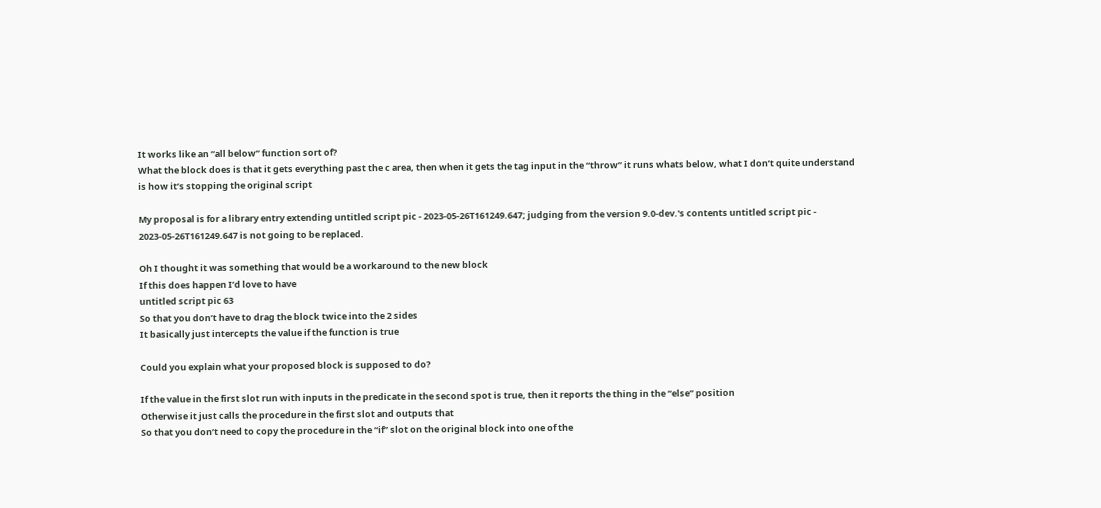It works like an “all below” function sort of?
What the block does is that it gets everything past the c area, then when it gets the tag input in the “throw” it runs whats below, what I don’t quite understand is how it’s stopping the original script

My proposal is for a library entry extending untitled script pic - 2023-05-26T161249.647; judging from the version 9.0-dev.'s contents untitled script pic - 2023-05-26T161249.647 is not going to be replaced.

Oh I thought it was something that would be a workaround to the new block
If this does happen I’d love to have
untitled script pic 63
So that you don’t have to drag the block twice into the 2 sides
It basically just intercepts the value if the function is true

Could you explain what your proposed block is supposed to do?

If the value in the first slot run with inputs in the predicate in the second spot is true, then it reports the thing in the “else” position
Otherwise it just calls the procedure in the first slot and outputs that
So that you don’t need to copy the procedure in the “if” slot on the original block into one of the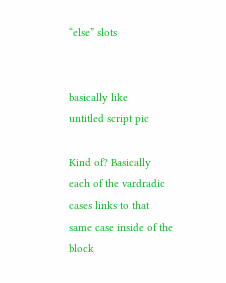“else” slots


basically like
untitled script pic

Kind of? Basically each of the vardradic cases links to that same case inside of the block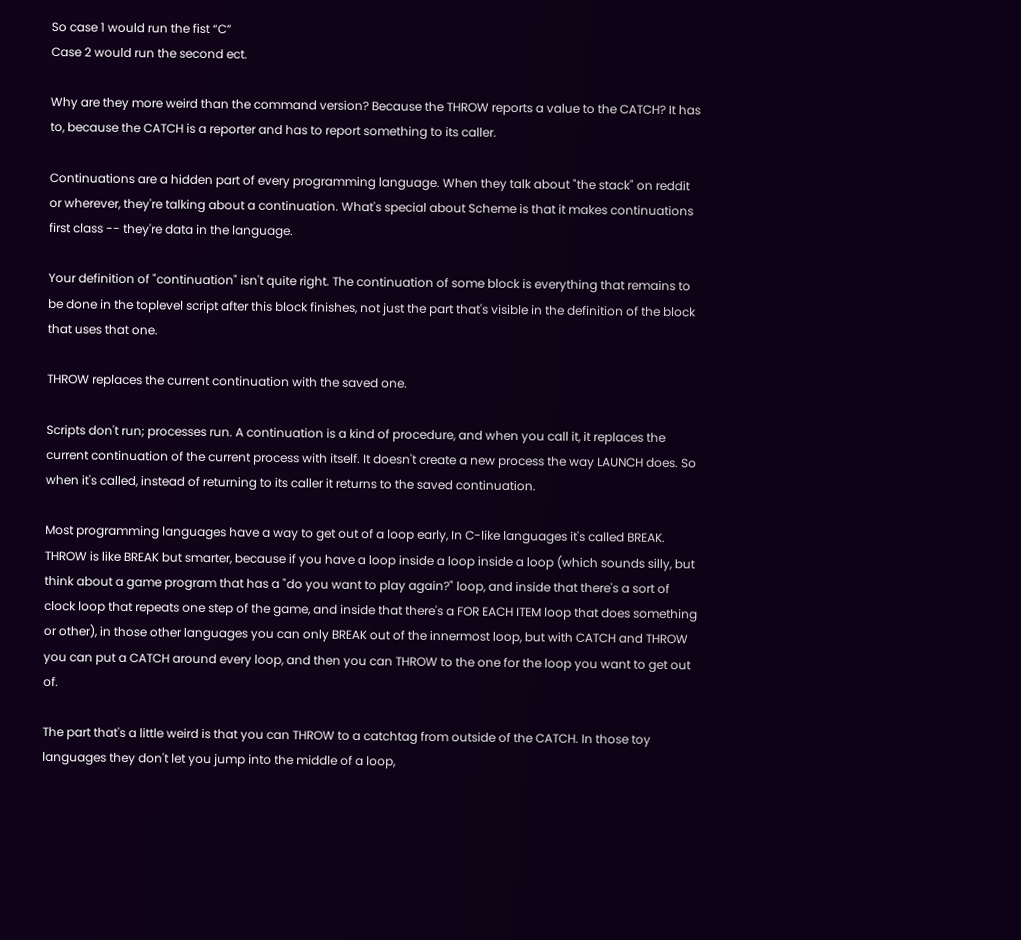So case 1 would run the fist “C”
Case 2 would run the second ect.

Why are they more weird than the command version? Because the THROW reports a value to the CATCH? It has to, because the CATCH is a reporter and has to report something to its caller.

Continuations are a hidden part of every programming language. When they talk about "the stack" on reddit or wherever, they're talking about a continuation. What's special about Scheme is that it makes continuations first class -- they're data in the language.

Your definition of "continuation" isn't quite right. The continuation of some block is everything that remains to be done in the toplevel script after this block finishes, not just the part that's visible in the definition of the block that uses that one.

THROW replaces the current continuation with the saved one.

Scripts don't run; processes run. A continuation is a kind of procedure, and when you call it, it replaces the current continuation of the current process with itself. It doesn't create a new process the way LAUNCH does. So when it's called, instead of returning to its caller it returns to the saved continuation.

Most programming languages have a way to get out of a loop early, In C-like languages it's called BREAK. THROW is like BREAK but smarter, because if you have a loop inside a loop inside a loop (which sounds silly, but think about a game program that has a "do you want to play again?" loop, and inside that there's a sort of clock loop that repeats one step of the game, and inside that there's a FOR EACH ITEM loop that does something or other), in those other languages you can only BREAK out of the innermost loop, but with CATCH and THROW you can put a CATCH around every loop, and then you can THROW to the one for the loop you want to get out of.

The part that's a little weird is that you can THROW to a catchtag from outside of the CATCH. In those toy languages they don't let you jump into the middle of a loop,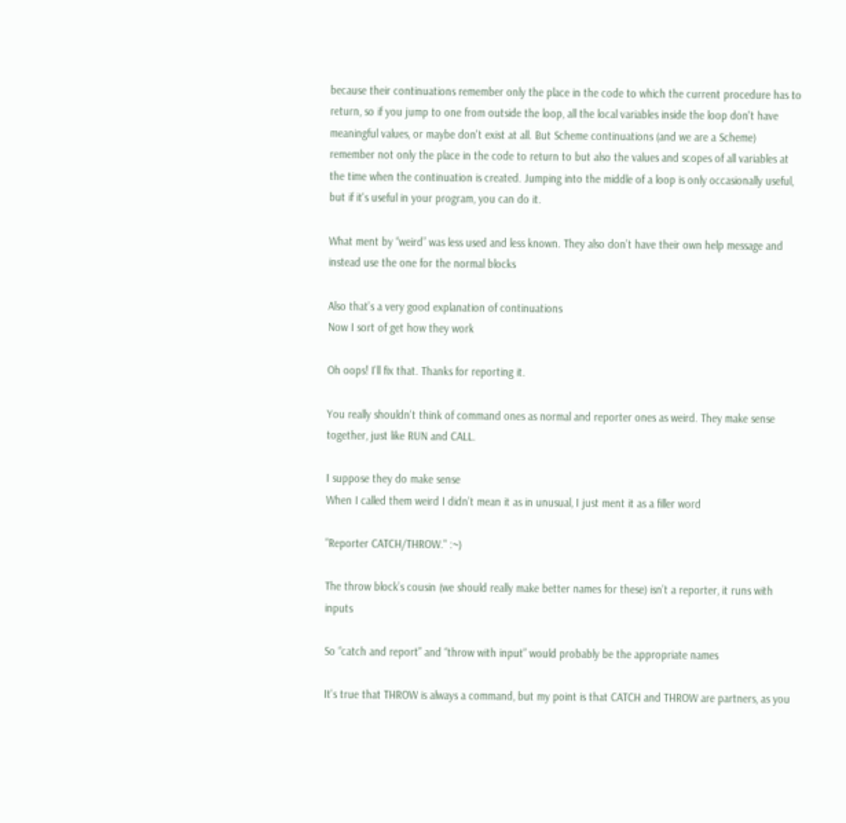because their continuations remember only the place in the code to which the current procedure has to return, so if you jump to one from outside the loop, all the local variables inside the loop don't have meaningful values, or maybe don't exist at all. But Scheme continuations (and we are a Scheme) remember not only the place in the code to return to but also the values and scopes of all variables at the time when the continuation is created. Jumping into the middle of a loop is only occasionally useful, but if it's useful in your program, you can do it.

What ment by “weird” was less used and less known. They also don’t have their own help message and instead use the one for the normal blocks

Also that’s a very good explanation of continuations
Now I sort of get how they work

Oh oops! I'll fix that. Thanks for reporting it.

You really shouldn't think of command ones as normal and reporter ones as weird. They make sense together, just like RUN and CALL.

I suppose they do make sense
When I called them weird I didn’t mean it as in unusual, I just ment it as a filler word

"Reporter CATCH/THROW." :~)

The throw block’s cousin (we should really make better names for these) isn’t a reporter, it runs with inputs

So “catch and report” and “throw with input” would probably be the appropriate names

It's true that THROW is always a command, but my point is that CATCH and THROW are partners, as you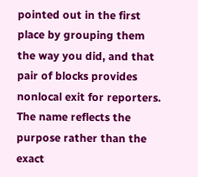pointed out in the first place by grouping them the way you did, and that pair of blocks provides nonlocal exit for reporters. The name reflects the purpose rather than the exact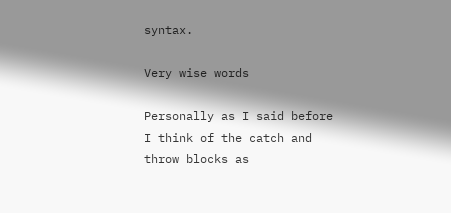syntax.

Very wise words

Personally as I said before I think of the catch and throw blocks as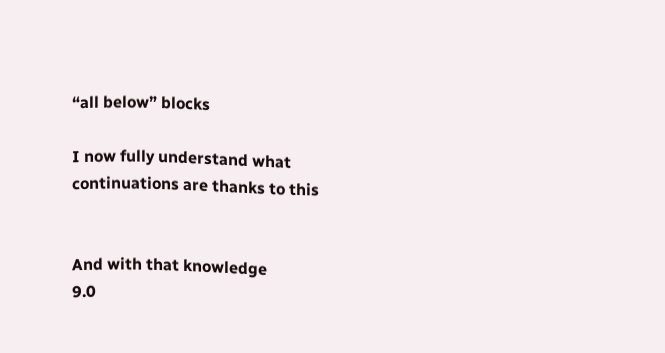“all below” blocks

I now fully understand what continuations are thanks to this


And with that knowledge
9.0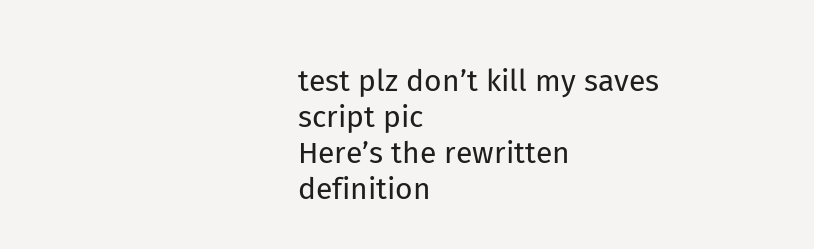test plz don’t kill my saves script pic
Here’s the rewritten definition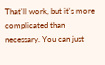That'll work, but it's more complicated than necessary. You can just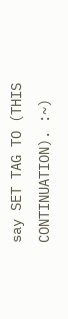say SET TAG TO (THIS CONTINUATION). :~)